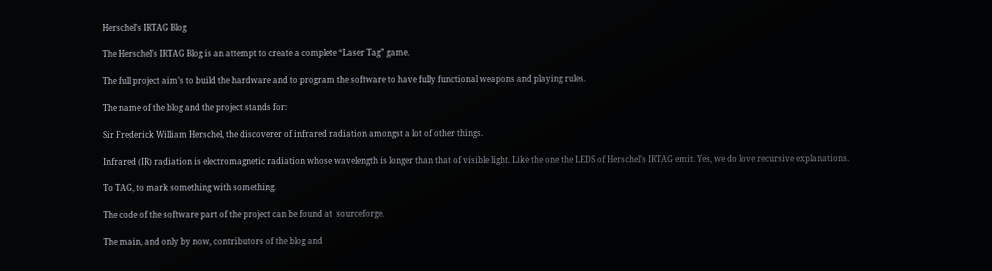Herschel’s IRTAG Blog

The Herschel’s IRTAG Blog is an attempt to create a complete “Laser Tag” game.

The full project aim’s to build the hardware and to program the software to have fully functional weapons and playing rules.

The name of the blog and the project stands for:

Sir Frederick William Herschel, the discoverer of infrared radiation amongst a lot of other things.

Infrared (IR) radiation is electromagnetic radiation whose wavelength is longer than that of visible light. Like the one the LEDS of Herschel’s IRTAG emit. Yes, we do love recursive explanations.

To TAG, to mark something with something.

The code of the software part of the project can be found at  sourceforge.

The main, and only by now, contributors of the blog and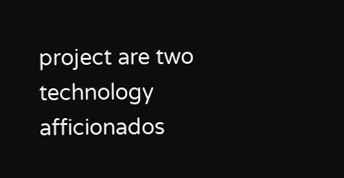project are two technology afficionados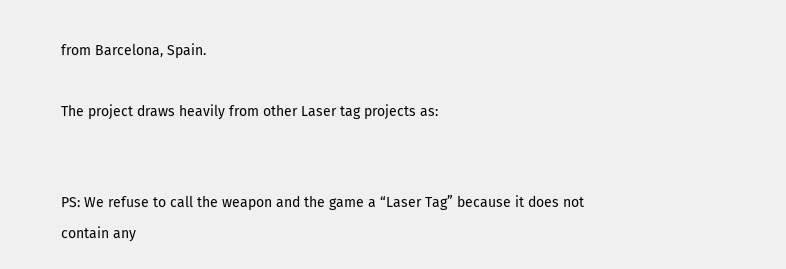from Barcelona, Spain.

The project draws heavily from other Laser tag projects as:


PS: We refuse to call the weapon and the game a “Laser Tag” because it does not contain any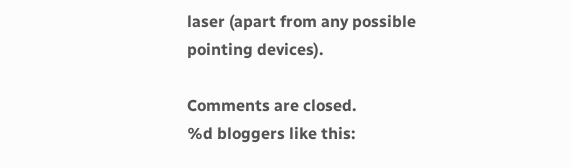laser (apart from any possible pointing devices).

Comments are closed.
%d bloggers like this: